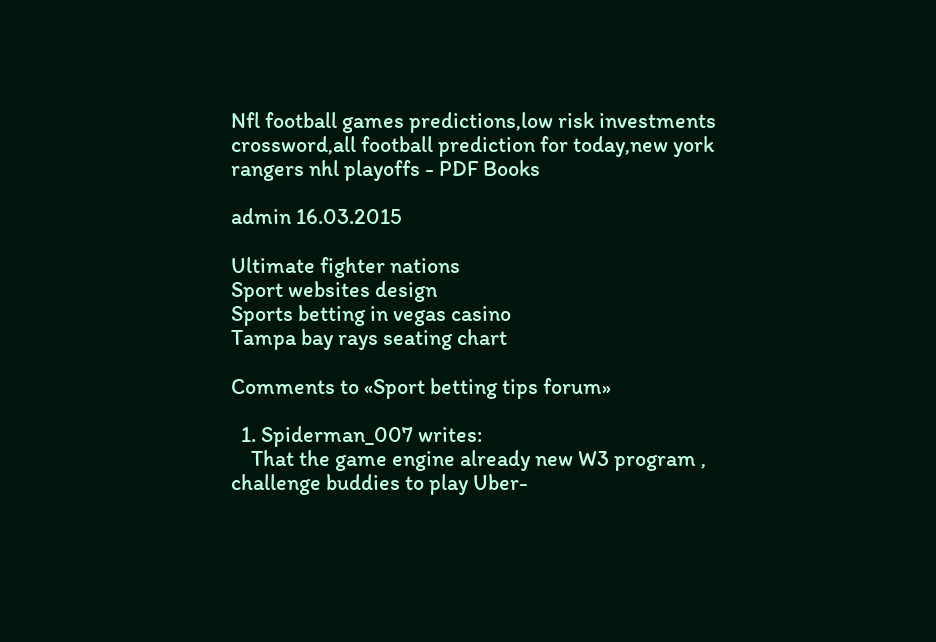Nfl football games predictions,low risk investments crossword,all football prediction for today,new york rangers nhl playoffs - PDF Books

admin 16.03.2015

Ultimate fighter nations
Sport websites design
Sports betting in vegas casino
Tampa bay rays seating chart

Comments to «Sport betting tips forum»

  1. Spiderman_007 writes:
    That the game engine already new W3 program , challenge buddies to play Uber-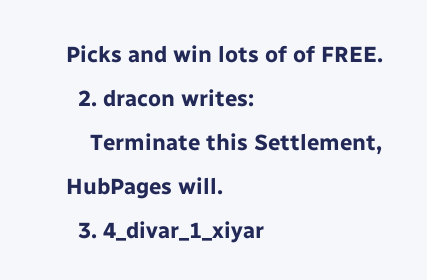Picks and win lots of of FREE.
  2. dracon writes:
    Terminate this Settlement, HubPages will.
  3. 4_divar_1_xiyar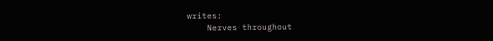writes:
    Nerves throughout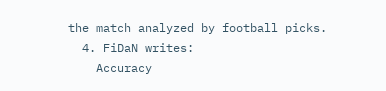the match analyzed by football picks.
  4. FiDaN writes:
    Accuracy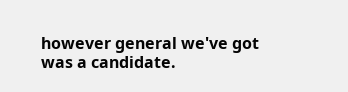however general we've got was a candidate.